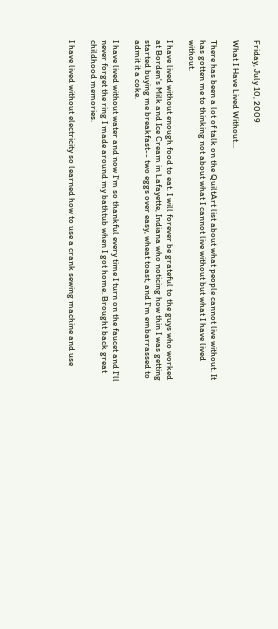Friday, July 10, 2009

What I Have Lived Without...

There has been a lot of talk on the QuiltArt list about what people cannot live without. It has gotten me to thinking not about what I cannot live without but what I have lived without.

I have lived without enough food to eat. I will forever be grateful to the guys who worked at Borden's Milk and Ice Cream in Lafayette, Indiana who noticing how thin I was getting started buying me breakfast-- two eggs over easy, wheat toast, and I'm embarrassed to admit it a coke.

I have lived without water and now I'm so thankful every time I turn on the faucet and I'll never forget the ring I made around my bathtub when I got home. Brought back great childhood memories.

I have lived without electricity so learned how to use a crank sewing machine and use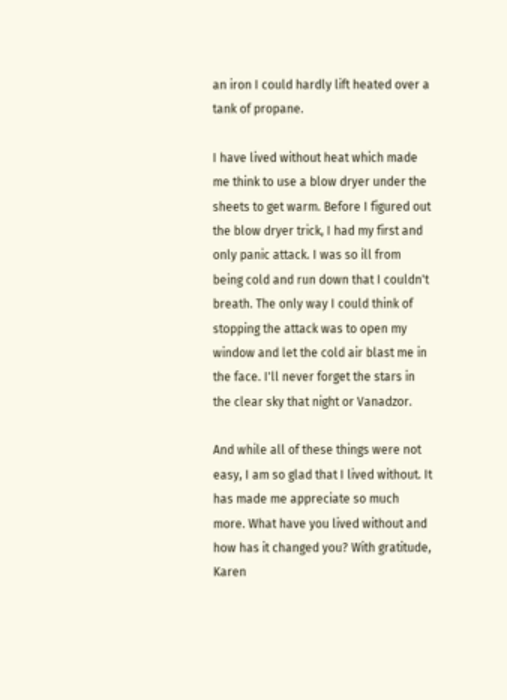an iron I could hardly lift heated over a tank of propane.

I have lived without heat which made me think to use a blow dryer under the sheets to get warm. Before I figured out the blow dryer trick, I had my first and only panic attack. I was so ill from being cold and run down that I couldn't breath. The only way I could think of stopping the attack was to open my window and let the cold air blast me in the face. I'll never forget the stars in the clear sky that night or Vanadzor.

And while all of these things were not easy, I am so glad that I lived without. It has made me appreciate so much more. What have you lived without and how has it changed you? With gratitude, Karen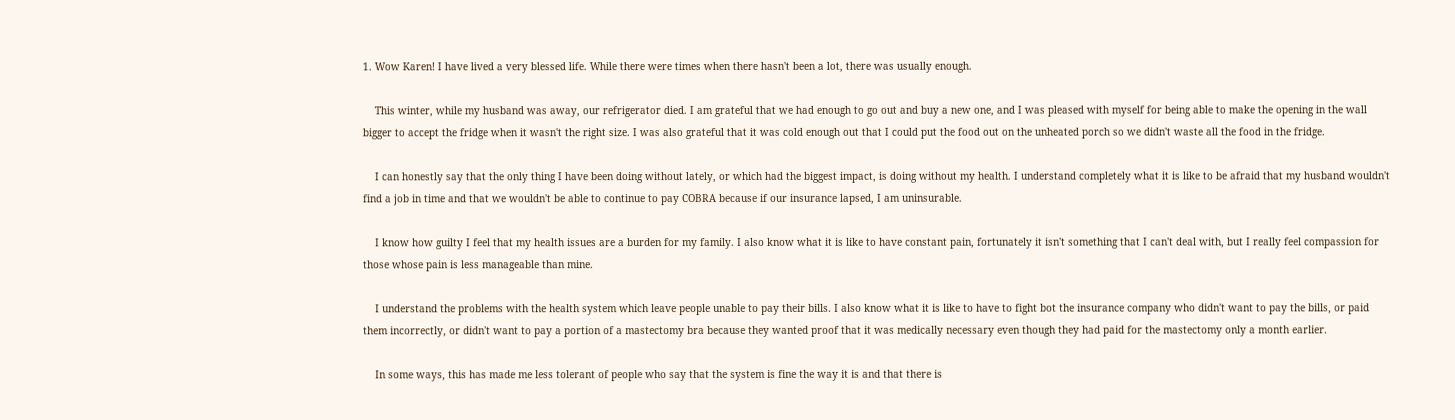1. Wow Karen! I have lived a very blessed life. While there were times when there hasn't been a lot, there was usually enough.

    This winter, while my husband was away, our refrigerator died. I am grateful that we had enough to go out and buy a new one, and I was pleased with myself for being able to make the opening in the wall bigger to accept the fridge when it wasn't the right size. I was also grateful that it was cold enough out that I could put the food out on the unheated porch so we didn't waste all the food in the fridge.

    I can honestly say that the only thing I have been doing without lately, or which had the biggest impact, is doing without my health. I understand completely what it is like to be afraid that my husband wouldn't find a job in time and that we wouldn't be able to continue to pay COBRA because if our insurance lapsed, I am uninsurable.

    I know how guilty I feel that my health issues are a burden for my family. I also know what it is like to have constant pain, fortunately it isn't something that I can't deal with, but I really feel compassion for those whose pain is less manageable than mine.

    I understand the problems with the health system which leave people unable to pay their bills. I also know what it is like to have to fight bot the insurance company who didn't want to pay the bills, or paid them incorrectly, or didn't want to pay a portion of a mastectomy bra because they wanted proof that it was medically necessary even though they had paid for the mastectomy only a month earlier.

    In some ways, this has made me less tolerant of people who say that the system is fine the way it is and that there is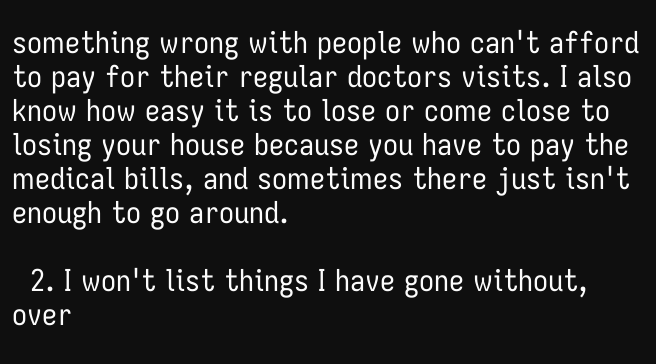something wrong with people who can't afford to pay for their regular doctors visits. I also know how easy it is to lose or come close to losing your house because you have to pay the medical bills, and sometimes there just isn't enough to go around.

  2. I won't list things I have gone without, over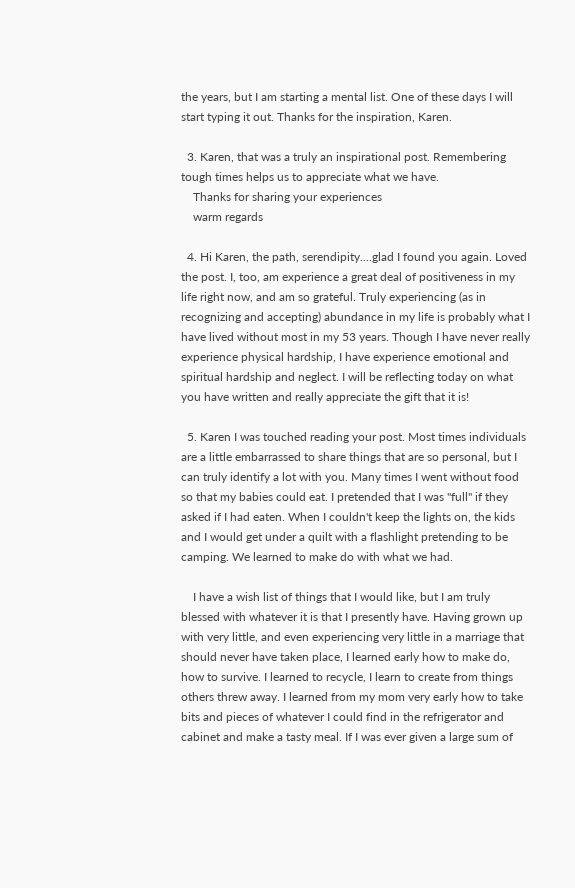the years, but I am starting a mental list. One of these days I will start typing it out. Thanks for the inspiration, Karen.

  3. Karen, that was a truly an inspirational post. Remembering tough times helps us to appreciate what we have.
    Thanks for sharing your experiences
    warm regards

  4. Hi Karen, the path, serendipity....glad I found you again. Loved the post. I, too, am experience a great deal of positiveness in my life right now, and am so grateful. Truly experiencing (as in recognizing and accepting) abundance in my life is probably what I have lived without most in my 53 years. Though I have never really experience physical hardship, I have experience emotional and spiritual hardship and neglect. I will be reflecting today on what you have written and really appreciate the gift that it is!

  5. Karen I was touched reading your post. Most times individuals are a little embarrassed to share things that are so personal, but I can truly identify a lot with you. Many times I went without food so that my babies could eat. I pretended that I was "full" if they asked if I had eaten. When I couldn't keep the lights on, the kids and I would get under a quilt with a flashlight pretending to be camping. We learned to make do with what we had.

    I have a wish list of things that I would like, but I am truly blessed with whatever it is that I presently have. Having grown up with very little, and even experiencing very little in a marriage that should never have taken place, I learned early how to make do, how to survive. I learned to recycle, I learn to create from things others threw away. I learned from my mom very early how to take bits and pieces of whatever I could find in the refrigerator and cabinet and make a tasty meal. If I was ever given a large sum of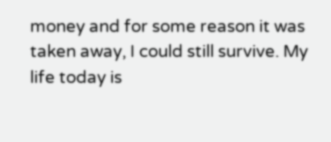money and for some reason it was taken away, I could still survive. My life today is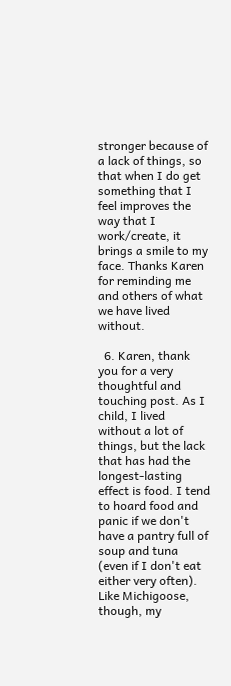stronger because of a lack of things, so that when I do get something that I feel improves the way that I work/create, it brings a smile to my face. Thanks Karen for reminding me and others of what we have lived without.

  6. Karen, thank you for a very thoughtful and touching post. As I child, I lived without a lot of things, but the lack that has had the longest-lasting effect is food. I tend to hoard food and panic if we don't have a pantry full of soup and tuna (even if I don't eat either very often). Like Michigoose, though, my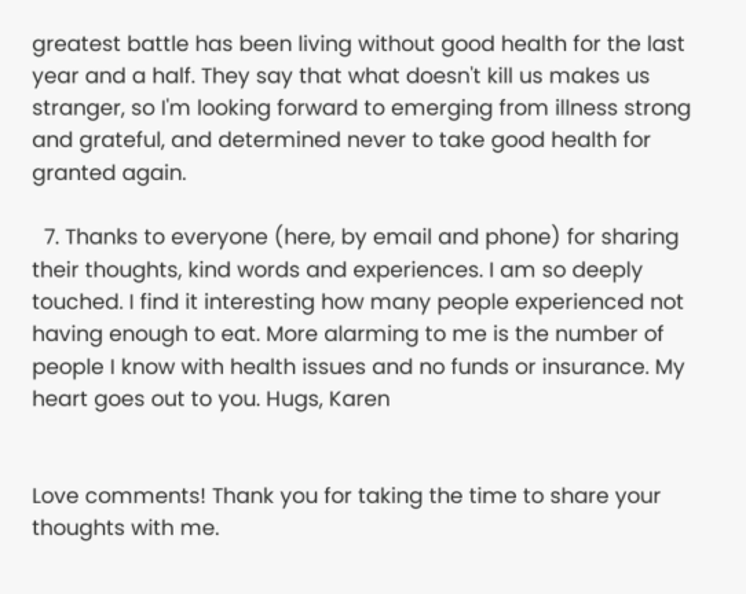greatest battle has been living without good health for the last year and a half. They say that what doesn't kill us makes us stranger, so I'm looking forward to emerging from illness strong and grateful, and determined never to take good health for granted again.

  7. Thanks to everyone (here, by email and phone) for sharing their thoughts, kind words and experiences. I am so deeply touched. I find it interesting how many people experienced not having enough to eat. More alarming to me is the number of people I know with health issues and no funds or insurance. My heart goes out to you. Hugs, Karen


Love comments! Thank you for taking the time to share your thoughts with me.